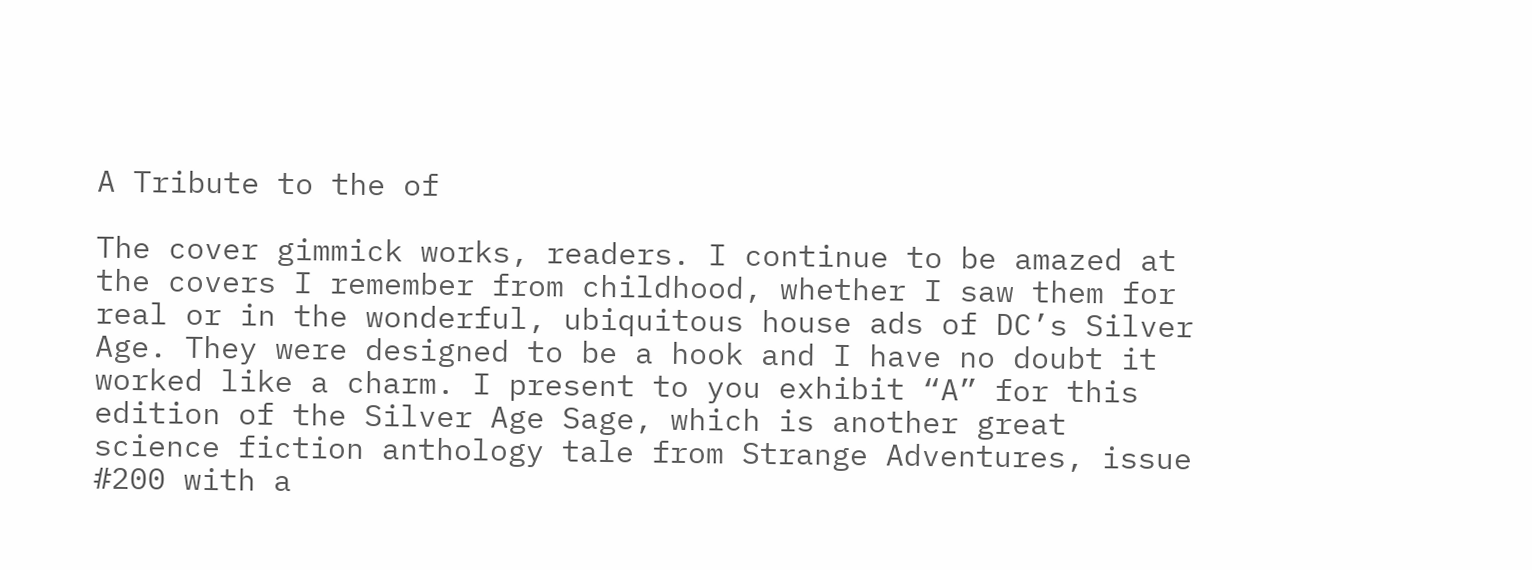A Tribute to the of

The cover gimmick works, readers. I continue to be amazed at the covers I remember from childhood, whether I saw them for real or in the wonderful, ubiquitous house ads of DC’s Silver Age. They were designed to be a hook and I have no doubt it worked like a charm. I present to you exhibit “A” for this edition of the Silver Age Sage, which is another great science fiction anthology tale from Strange Adventures, issue #200 with a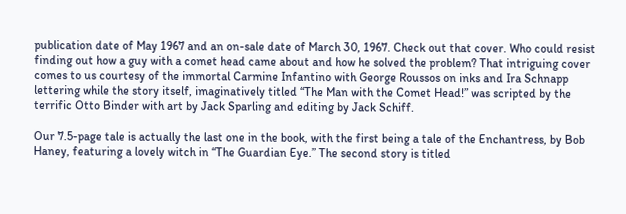publication date of May 1967 and an on-sale date of March 30, 1967. Check out that cover. Who could resist finding out how a guy with a comet head came about and how he solved the problem? That intriguing cover comes to us courtesy of the immortal Carmine Infantino with George Roussos on inks and Ira Schnapp lettering while the story itself, imaginatively titled “The Man with the Comet Head!” was scripted by the terrific Otto Binder with art by Jack Sparling and editing by Jack Schiff.

Our 7.5-page tale is actually the last one in the book, with the first being a tale of the Enchantress, by Bob Haney, featuring a lovely witch in “The Guardian Eye.” The second story is titled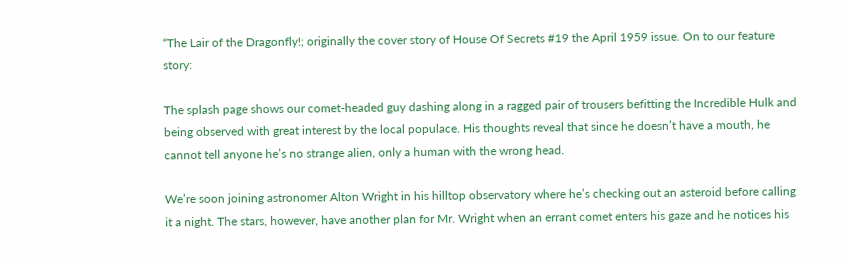“The Lair of the Dragonfly!; originally the cover story of House Of Secrets #19 the April 1959 issue. On to our feature story:

The splash page shows our comet-headed guy dashing along in a ragged pair of trousers befitting the Incredible Hulk and being observed with great interest by the local populace. His thoughts reveal that since he doesn’t have a mouth, he cannot tell anyone he’s no strange alien, only a human with the wrong head.

We’re soon joining astronomer Alton Wright in his hilltop observatory where he’s checking out an asteroid before calling it a night. The stars, however, have another plan for Mr. Wright when an errant comet enters his gaze and he notices his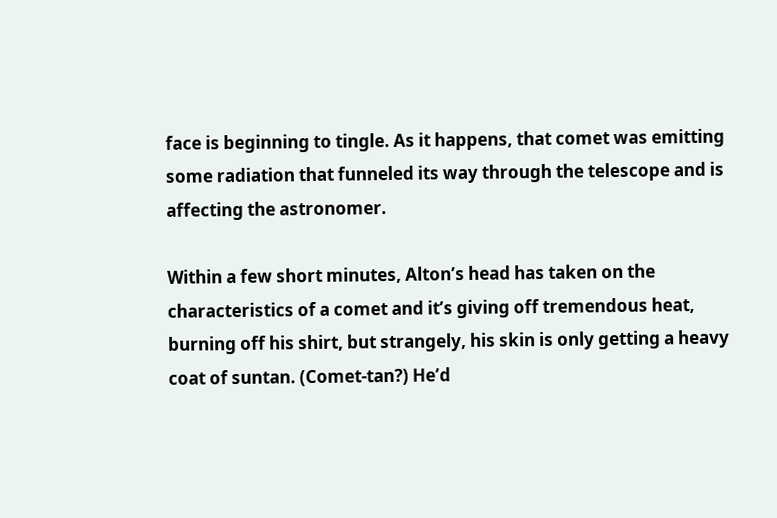face is beginning to tingle. As it happens, that comet was emitting some radiation that funneled its way through the telescope and is affecting the astronomer.

Within a few short minutes, Alton’s head has taken on the characteristics of a comet and it’s giving off tremendous heat, burning off his shirt, but strangely, his skin is only getting a heavy coat of suntan. (Comet-tan?) He’d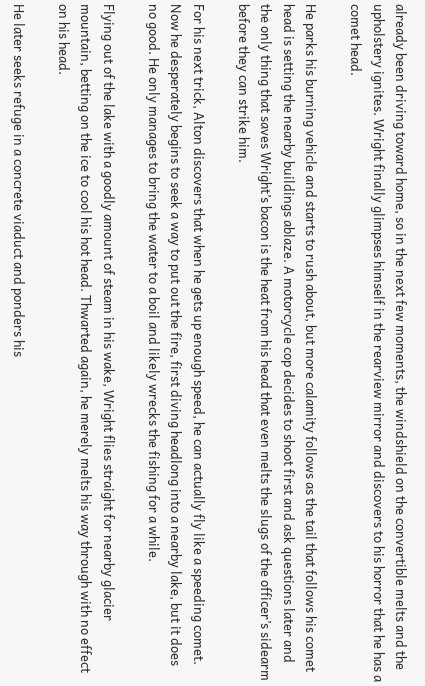already been driving toward home, so in the next few moments, the windshield on the convertible melts and the upholstery ignites. Wright finally glimpses himself in the rearview mirror and discovers to his horror that he has a comet head.

He parks his burning vehicle and starts to rush about, but more calamity follows as the tail that follows his comet head is setting the nearby buildings ablaze. A motorcycle cop decides to shoot first and ask questions later and the only thing that saves Wright’s bacon is the heat from his head that even melts the slugs of the officer’s sidearm before they can strike him.

For his next trick, Alton discovers that when he gets up enough speed, he can actually fly like a speeding comet. Now he desperately begins to seek a way to put out the fire, first diving headlong into a nearby lake, but it does no good. He only manages to bring the water to a boil and likely wrecks the fishing for a while.

Flying out of the lake with a goodly amount of steam in his wake, Wright flies straight for nearby glacier mountain, betting on the ice to cool his hot head. Thwarted again, he merely melts his way through with no effect on his head.

He later seeks refuge in a concrete viaduct and ponders his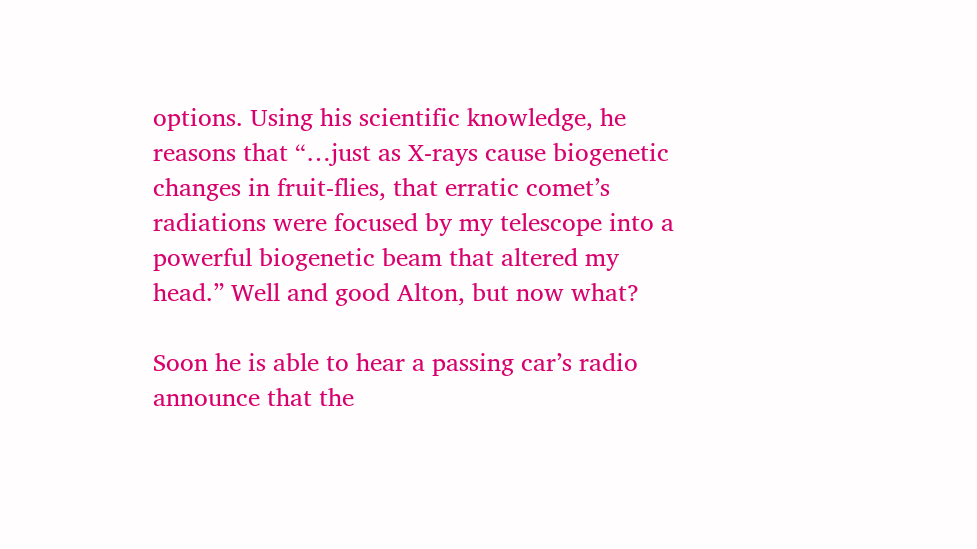options. Using his scientific knowledge, he reasons that “…just as X-rays cause biogenetic changes in fruit-flies, that erratic comet’s radiations were focused by my telescope into a powerful biogenetic beam that altered my head.” Well and good Alton, but now what?

Soon he is able to hear a passing car’s radio announce that the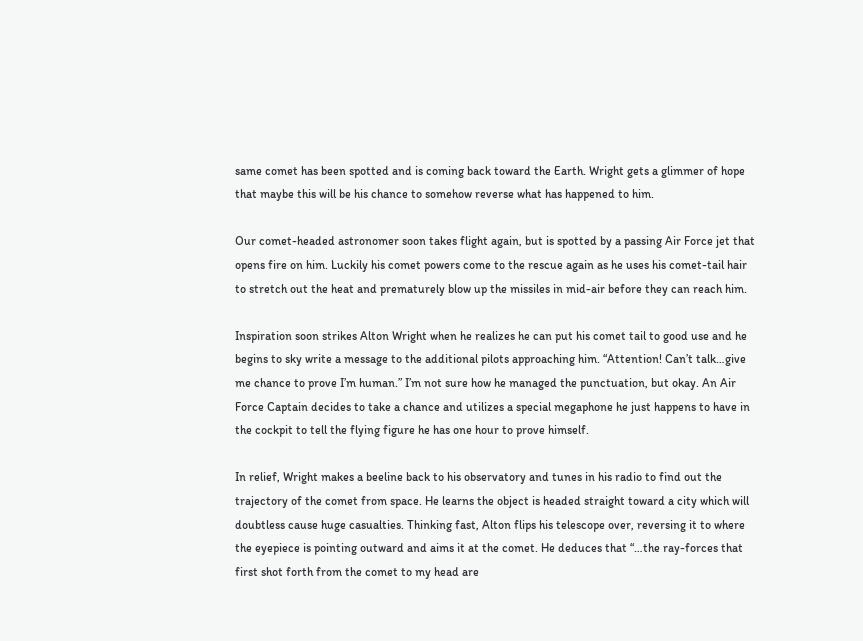same comet has been spotted and is coming back toward the Earth. Wright gets a glimmer of hope that maybe this will be his chance to somehow reverse what has happened to him.

Our comet-headed astronomer soon takes flight again, but is spotted by a passing Air Force jet that opens fire on him. Luckily his comet powers come to the rescue again as he uses his comet-tail hair to stretch out the heat and prematurely blow up the missiles in mid-air before they can reach him.

Inspiration soon strikes Alton Wright when he realizes he can put his comet tail to good use and he begins to sky write a message to the additional pilots approaching him. “Attention! Can’t talk…give me chance to prove I’m human.” I’m not sure how he managed the punctuation, but okay. An Air Force Captain decides to take a chance and utilizes a special megaphone he just happens to have in the cockpit to tell the flying figure he has one hour to prove himself.

In relief, Wright makes a beeline back to his observatory and tunes in his radio to find out the trajectory of the comet from space. He learns the object is headed straight toward a city which will doubtless cause huge casualties. Thinking fast, Alton flips his telescope over, reversing it to where the eyepiece is pointing outward and aims it at the comet. He deduces that “…the ray-forces that first shot forth from the comet to my head are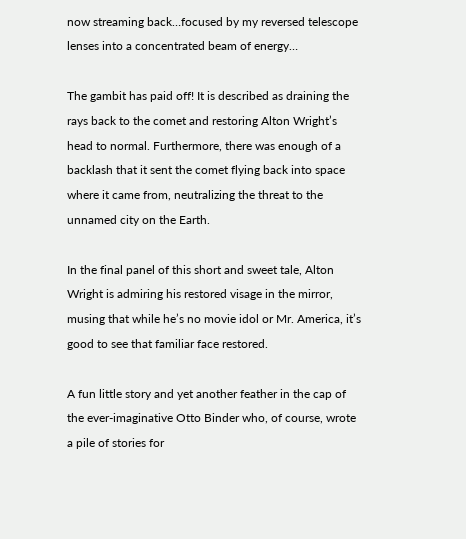now streaming back…focused by my reversed telescope lenses into a concentrated beam of energy…

The gambit has paid off! It is described as draining the rays back to the comet and restoring Alton Wright’s head to normal. Furthermore, there was enough of a backlash that it sent the comet flying back into space where it came from, neutralizing the threat to the unnamed city on the Earth.

In the final panel of this short and sweet tale, Alton Wright is admiring his restored visage in the mirror, musing that while he’s no movie idol or Mr. America, it’s good to see that familiar face restored.

A fun little story and yet another feather in the cap of the ever-imaginative Otto Binder who, of course, wrote a pile of stories for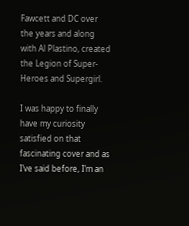Fawcett and DC over the years and along with Al Plastino, created the Legion of Super-Heroes and Supergirl.

I was happy to finally have my curiosity satisfied on that fascinating cover and as I’ve said before, I’m an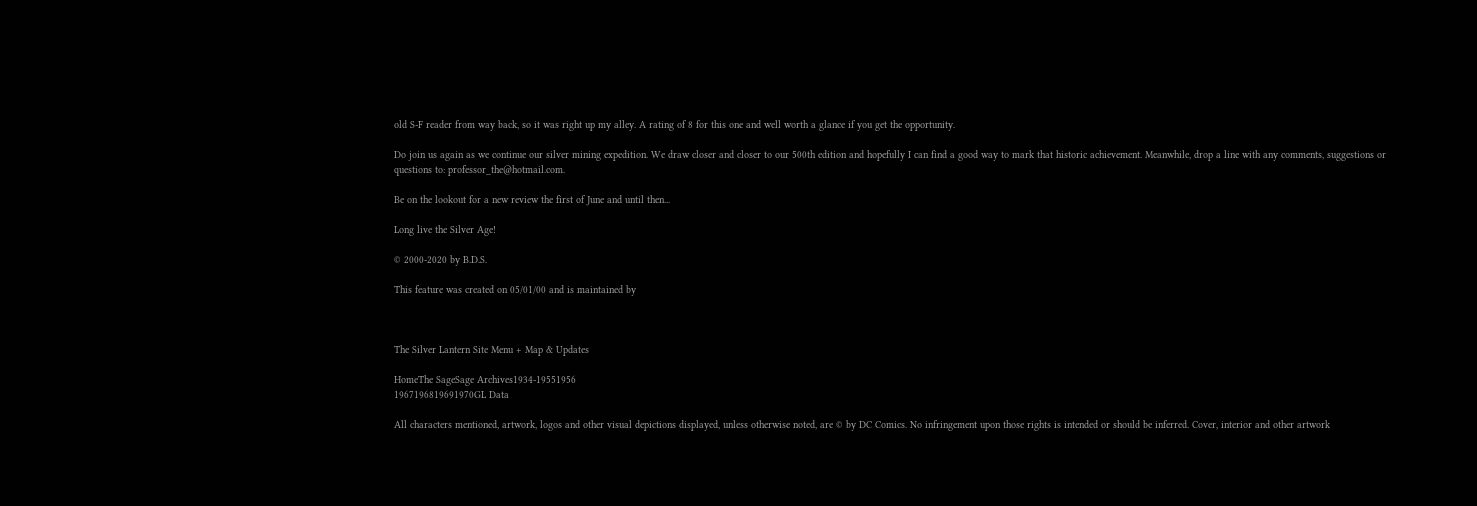old S-F reader from way back, so it was right up my alley. A rating of 8 for this one and well worth a glance if you get the opportunity.

Do join us again as we continue our silver mining expedition. We draw closer and closer to our 500th edition and hopefully I can find a good way to mark that historic achievement. Meanwhile, drop a line with any comments, suggestions or questions to: professor_the@hotmail.com.

Be on the lookout for a new review the first of June and until then...

Long live the Silver Age!

© 2000-2020 by B.D.S.

This feature was created on 05/01/00 and is maintained by



The Silver Lantern Site Menu + Map & Updates

HomeThe SageSage Archives1934-19551956
1967196819691970GL Data

All characters mentioned, artwork, logos and other visual depictions displayed, unless otherwise noted, are © by DC Comics. No infringement upon those rights is intended or should be inferred. Cover, interior and other artwork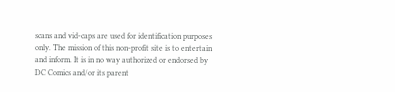scans and vid-caps are used for identification purposes only. The mission of this non-profit site is to entertain and inform. It is in no way authorized or endorsed by DC Comics and/or its parent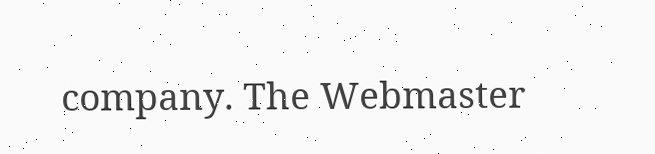company. The Webmaster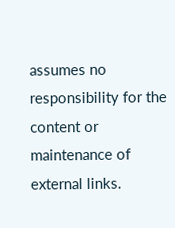assumes no responsibility for the content or maintenance of external links.